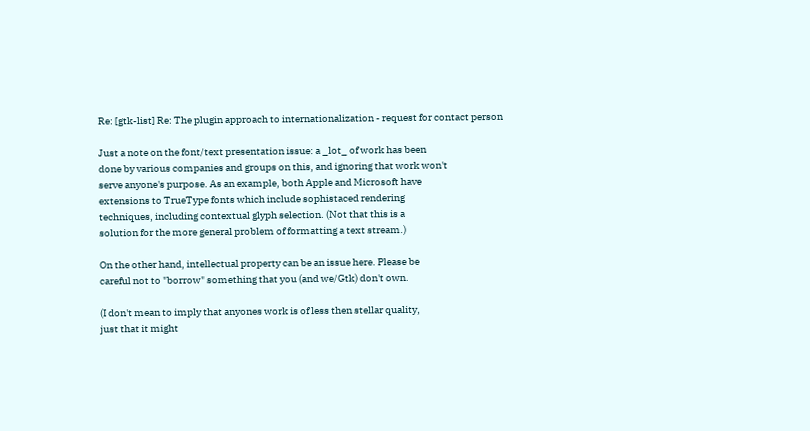Re: [gtk-list] Re: The plugin approach to internationalization - request for contact person

Just a note on the font/text presentation issue: a _lot_ of work has been
done by various companies and groups on this, and ignoring that work won't
serve anyone's purpose. As an example, both Apple and Microsoft have
extensions to TrueType fonts which include sophistaced rendering
techniques, including contextual glyph selection. (Not that this is a
solution for the more general problem of formatting a text stream.)

On the other hand, intellectual property can be an issue here. Please be
careful not to "borrow" something that you (and we/Gtk) don't own.

(I don't mean to imply that anyones work is of less then stellar quality,
just that it might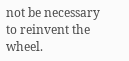not be necessary to reinvent the wheel.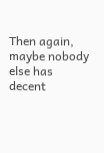Then again,
maybe nobody else has decent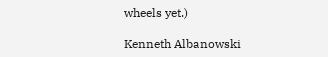wheels yet.)

Kenneth Albanowski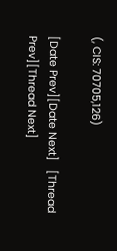(, CIS: 70705,126)

[Date Prev][Date Next]   [Thread Prev][Thread Next]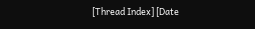[Thread Index] [Date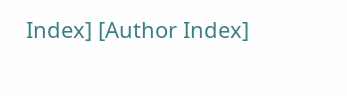Index] [Author Index]